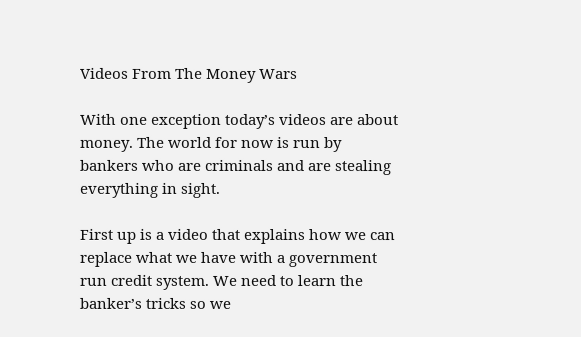Videos From The Money Wars

With one exception today’s videos are about money. The world for now is run by bankers who are criminals and are stealing everything in sight.

First up is a video that explains how we can replace what we have with a government run credit system. We need to learn the banker’s tricks so we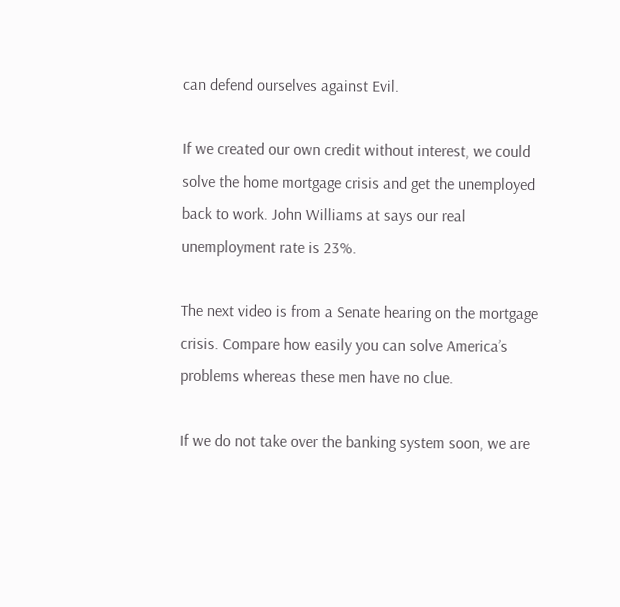can defend ourselves against Evil.

If we created our own credit without interest, we could solve the home mortgage crisis and get the unemployed back to work. John Williams at says our real unemployment rate is 23%.

The next video is from a Senate hearing on the mortgage crisis. Compare how easily you can solve America’s problems whereas these men have no clue.

If we do not take over the banking system soon, we are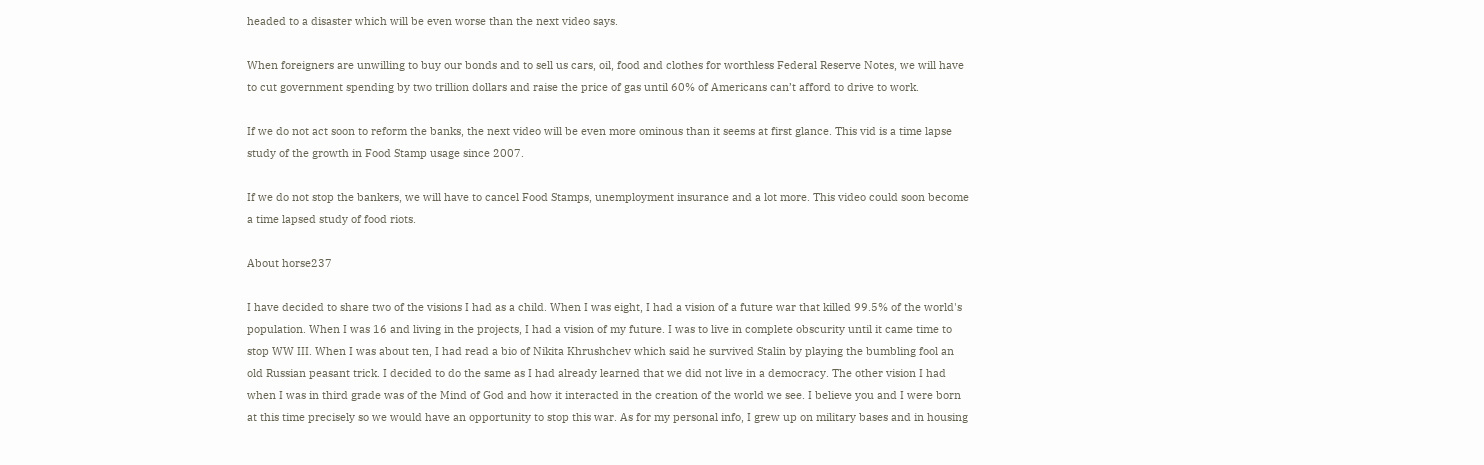headed to a disaster which will be even worse than the next video says.

When foreigners are unwilling to buy our bonds and to sell us cars, oil, food and clothes for worthless Federal Reserve Notes, we will have to cut government spending by two trillion dollars and raise the price of gas until 60% of Americans can’t afford to drive to work.

If we do not act soon to reform the banks, the next video will be even more ominous than it seems at first glance. This vid is a time lapse study of the growth in Food Stamp usage since 2007.

If we do not stop the bankers, we will have to cancel Food Stamps, unemployment insurance and a lot more. This video could soon become a time lapsed study of food riots.

About horse237

I have decided to share two of the visions I had as a child. When I was eight, I had a vision of a future war that killed 99.5% of the world's population. When I was 16 and living in the projects, I had a vision of my future. I was to live in complete obscurity until it came time to stop WW III. When I was about ten, I had read a bio of Nikita Khrushchev which said he survived Stalin by playing the bumbling fool an old Russian peasant trick. I decided to do the same as I had already learned that we did not live in a democracy. The other vision I had when I was in third grade was of the Mind of God and how it interacted in the creation of the world we see. I believe you and I were born at this time precisely so we would have an opportunity to stop this war. As for my personal info, I grew up on military bases and in housing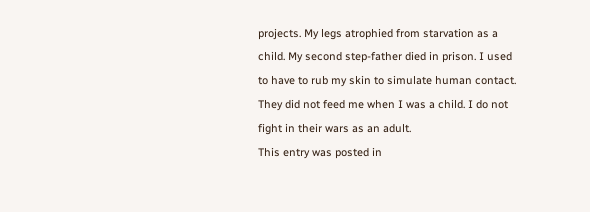projects. My legs atrophied from starvation as a child. My second step-father died in prison. I used to have to rub my skin to simulate human contact. They did not feed me when I was a child. I do not fight in their wars as an adult.
This entry was posted in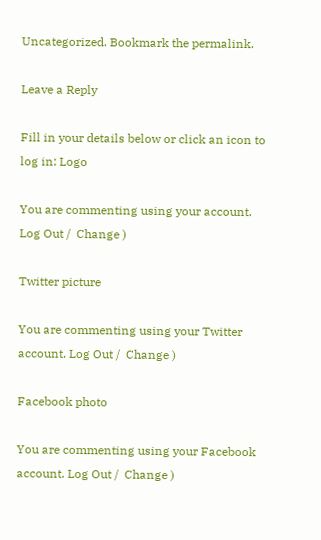Uncategorized. Bookmark the permalink.

Leave a Reply

Fill in your details below or click an icon to log in: Logo

You are commenting using your account. Log Out /  Change )

Twitter picture

You are commenting using your Twitter account. Log Out /  Change )

Facebook photo

You are commenting using your Facebook account. Log Out /  Change )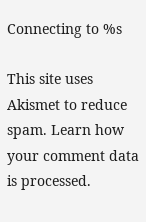Connecting to %s

This site uses Akismet to reduce spam. Learn how your comment data is processed.